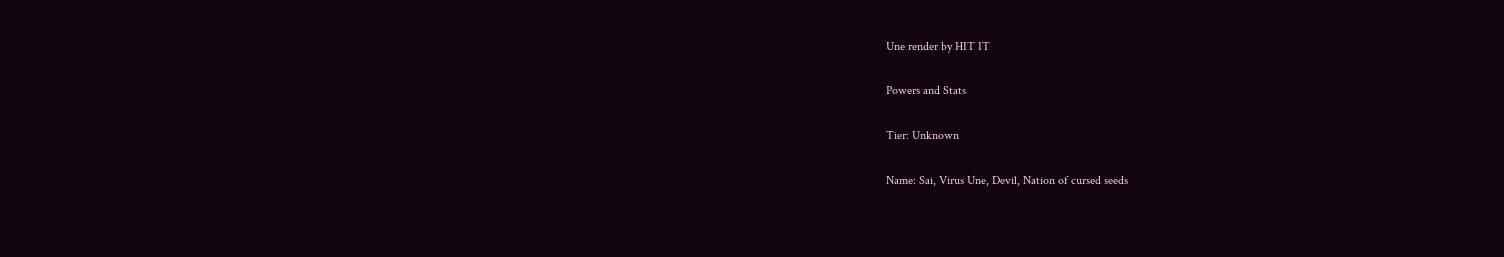Une render by HIT IT

Powers and Stats

Tier: Unknown

Name: Sai, Virus Une, Devil, Nation of cursed seeds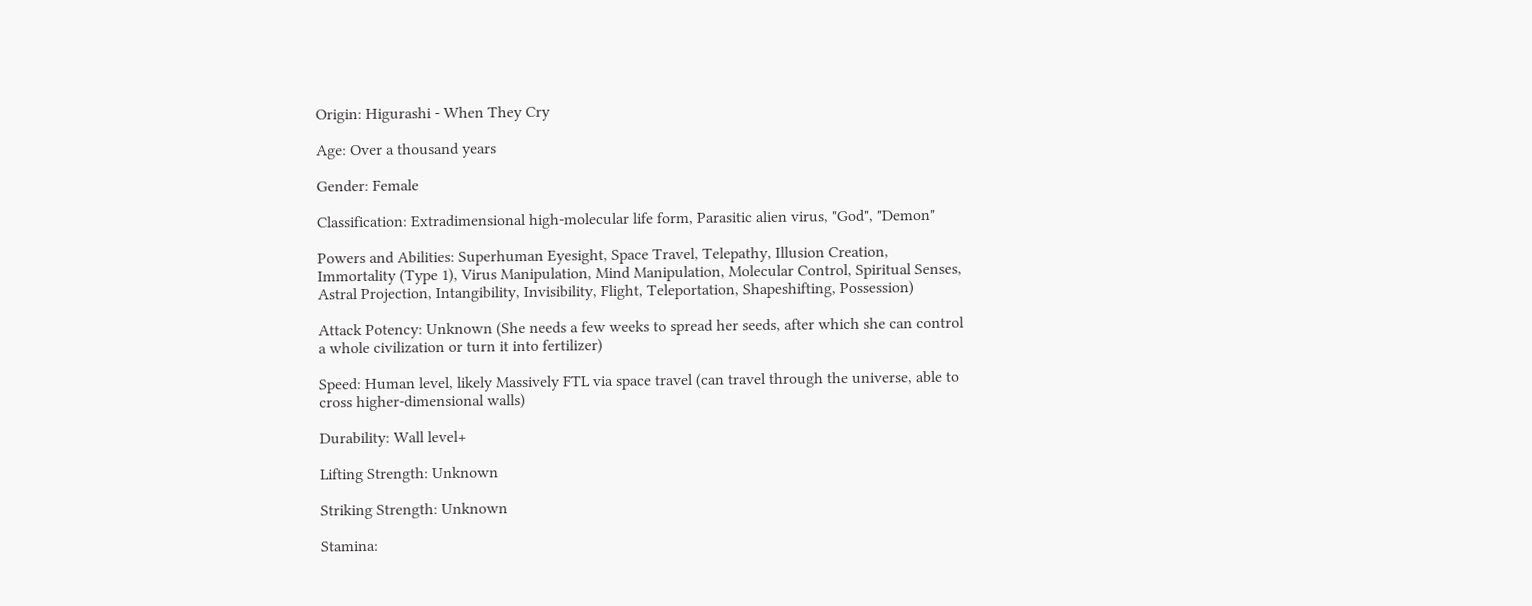Origin: Higurashi - When They Cry

Age: Over a thousand years

Gender: Female

Classification: Extradimensional high-molecular life form, Parasitic alien virus, "God", "Demon"

Powers and Abilities: Superhuman Eyesight, Space Travel, Telepathy, Illusion Creation, Immortality (Type 1), Virus Manipulation, Mind Manipulation, Molecular Control, Spiritual Senses, Astral Projection, Intangibility, Invisibility, Flight, Teleportation, Shapeshifting, Possession)

Attack Potency: Unknown (She needs a few weeks to spread her seeds, after which she can control a whole civilization or turn it into fertilizer)

Speed: Human level, likely Massively FTL via space travel (can travel through the universe, able to cross higher-dimensional walls)

Durability: Wall level+

Lifting Strength: Unknown

Striking Strength: Unknown

Stamina: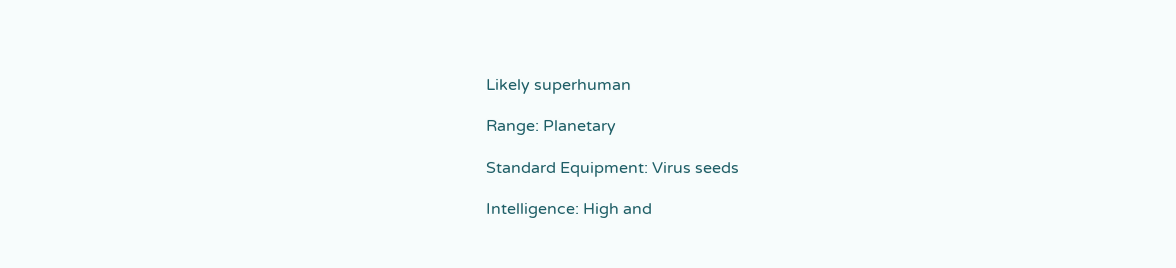Likely superhuman

Range: Planetary

Standard Equipment: Virus seeds

Intelligence: High and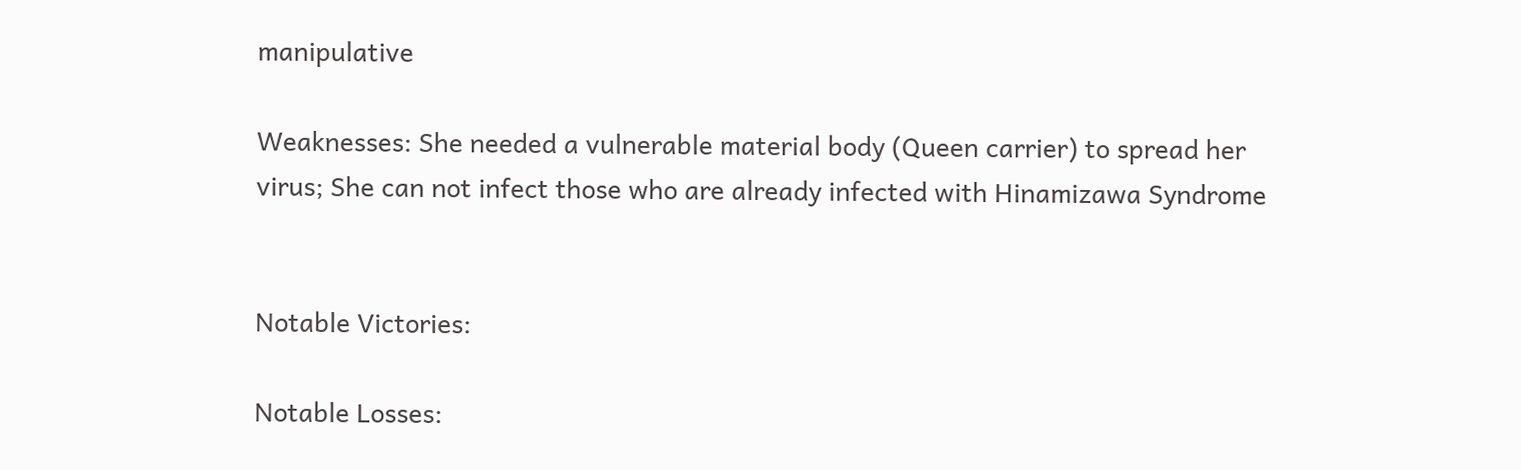manipulative

Weaknesses: She needed a vulnerable material body (Queen carrier) to spread her virus; She can not infect those who are already infected with Hinamizawa Syndrome


Notable Victories:

Notable Losses: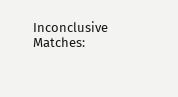Inconclusive Matches: